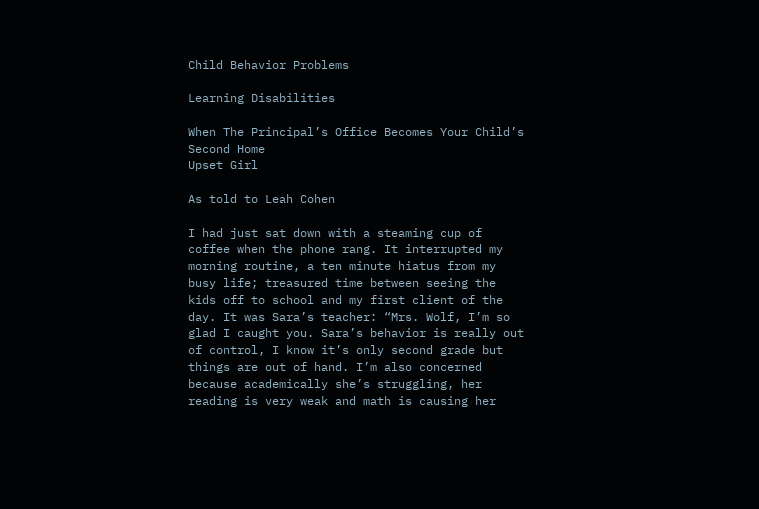Child Behavior Problems

Learning Disabilities

When The Principal’s Office Becomes Your Child’s Second Home
Upset Girl

As told to Leah Cohen

I had just sat down with a steaming cup of coffee when the phone rang. It interrupted my morning routine, a ten minute hiatus from my busy life; treasured time between seeing the kids off to school and my first client of the day. It was Sara’s teacher: “Mrs. Wolf, I’m so glad I caught you. Sara’s behavior is really out of control, I know it’s only second grade but things are out of hand. I’m also concerned because academically she’s struggling, her reading is very weak and math is causing her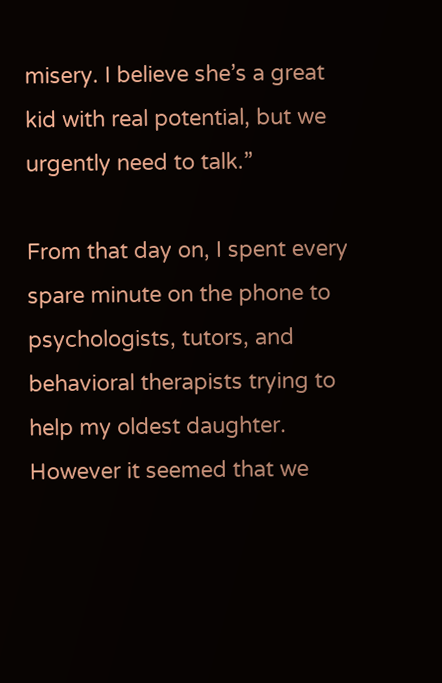misery. I believe she’s a great kid with real potential, but we urgently need to talk.”

From that day on, I spent every spare minute on the phone to psychologists, tutors, and behavioral therapists trying to help my oldest daughter. However it seemed that we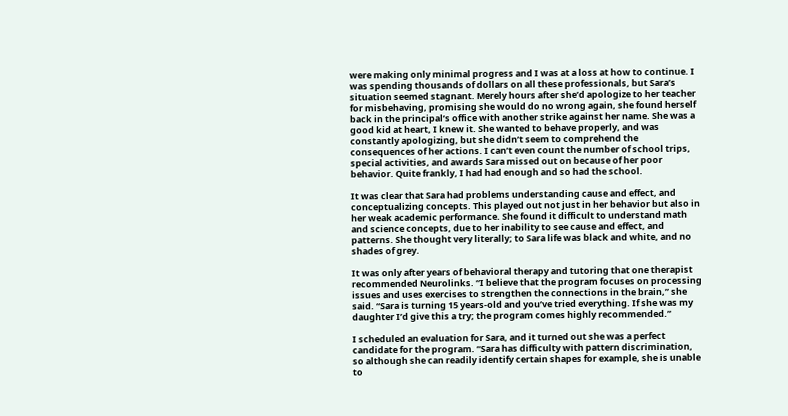were making only minimal progress and I was at a loss at how to continue. I was spending thousands of dollars on all these professionals, but Sara’s situation seemed stagnant. Merely hours after she’d apologize to her teacher for misbehaving, promising she would do no wrong again, she found herself back in the principal’s office with another strike against her name. She was a good kid at heart, I knew it. She wanted to behave properly, and was constantly apologizing, but she didn’t seem to comprehend the consequences of her actions. I can’t even count the number of school trips, special activities, and awards Sara missed out on because of her poor behavior. Quite frankly, I had had enough and so had the school.

It was clear that Sara had problems understanding cause and effect, and conceptualizing concepts. This played out not just in her behavior but also in her weak academic performance. She found it difficult to understand math and science concepts, due to her inability to see cause and effect, and patterns. She thought very literally; to Sara life was black and white, and no shades of grey.

It was only after years of behavioral therapy and tutoring that one therapist recommended Neurolinks. “I believe that the program focuses on processing issues and uses exercises to strengthen the connections in the brain,” she said. “Sara is turning 15 years-old and you’ve tried everything. If she was my daughter I’d give this a try; the program comes highly recommended.”

I scheduled an evaluation for Sara, and it turned out she was a perfect candidate for the program. “Sara has difficulty with pattern discrimination, so although she can readily identify certain shapes for example, she is unable to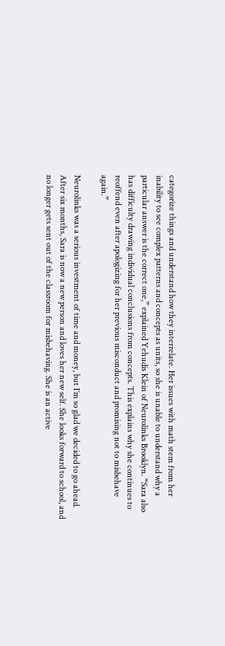categorize things and understand how they interrelate. Her issues with math stem from her inability to see complex patterns and concepts as units, so she is unable to understand why a particular answer is the correct one,” explained Yehudis Klein of Neurolinks Brooklyn. “Sara also has difficulty drawing individual conclusions from concepts. This explains why she continues to reoffend even after apologizing for her previous misconduct and promising not to misbehave again.”

Neurolinks was a serious investment of time and money, but I’m so glad we decided to go ahead. After six months, Sara is now a new person and loves her new self. She looks forward to school, and no longer gets sent out of the classroom for misbehaving. She is an active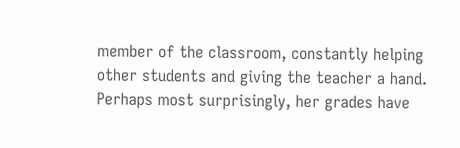member of the classroom, constantly helping other students and giving the teacher a hand. Perhaps most surprisingly, her grades have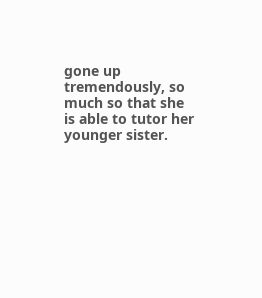gone up tremendously, so much so that she is able to tutor her younger sister.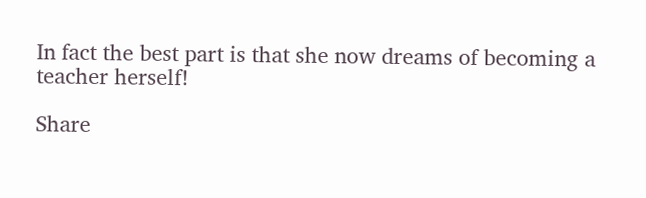In fact the best part is that she now dreams of becoming a teacher herself!

Share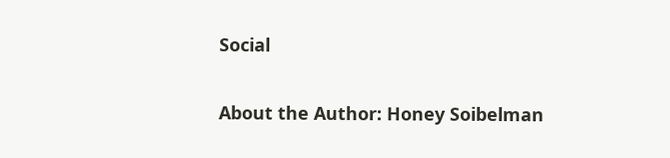Social

About the Author: Honey Soibelman